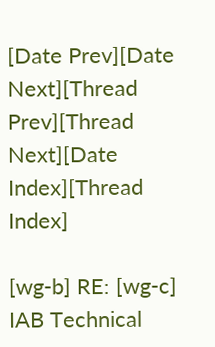[Date Prev][Date Next][Thread Prev][Thread Next][Date Index][Thread Index]

[wg-b] RE: [wg-c] IAB Technical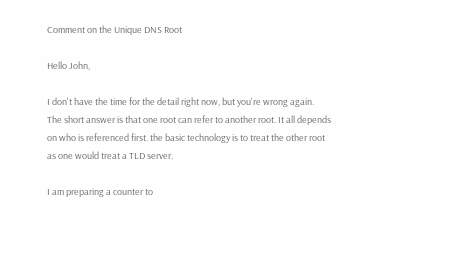Comment on the Unique DNS Root

Hello John,

I don't have the time for the detail right now, but you're wrong again.
The short answer is that one root can refer to another root. It all depends
on who is referenced first. the basic technology is to treat the other root
as one would treat a TLD server.

I am preparing a counter to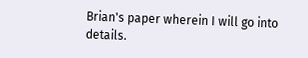Brian's paper wherein I will go into details.